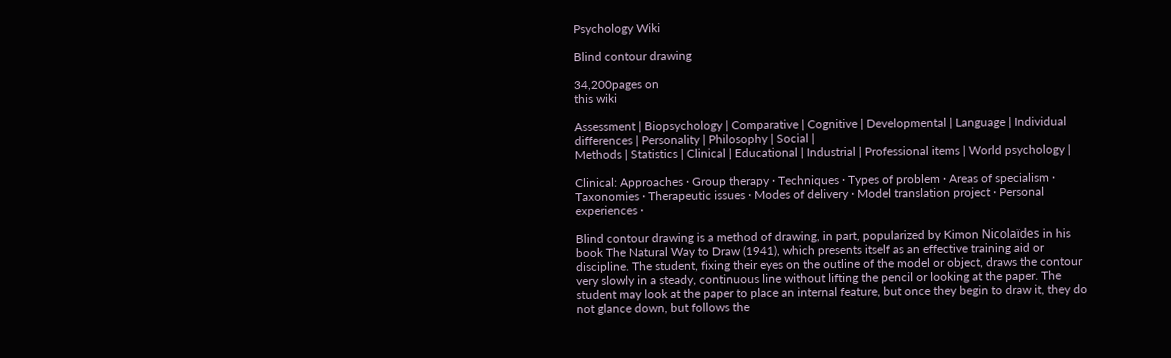Psychology Wiki

Blind contour drawing

34,200pages on
this wiki

Assessment | Biopsychology | Comparative | Cognitive | Developmental | Language | Individual differences | Personality | Philosophy | Social |
Methods | Statistics | Clinical | Educational | Industrial | Professional items | World psychology |

Clinical: Approaches · Group therapy · Techniques · Types of problem · Areas of specialism · Taxonomies · Therapeutic issues · Modes of delivery · Model translation project · Personal experiences ·

Blind contour drawing is a method of drawing, in part, popularized by Kimon Nicolaïdes in his book The Natural Way to Draw (1941), which presents itself as an effective training aid or discipline. The student, fixing their eyes on the outline of the model or object, draws the contour very slowly in a steady, continuous line without lifting the pencil or looking at the paper. The student may look at the paper to place an internal feature, but once they begin to draw it, they do not glance down, but follows the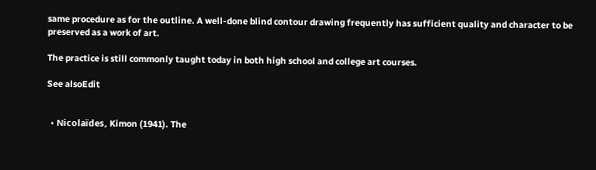same procedure as for the outline. A well-done blind contour drawing frequently has sufficient quality and character to be preserved as a work of art.

The practice is still commonly taught today in both high school and college art courses.

See alsoEdit


  • Nicolaïdes, Kimon (1941). The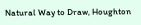Natural Way to Draw, Houghton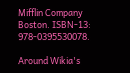Mifflin Company Boston. ISBN-13: 978-0395530078.

Around Wikia's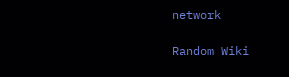network

Random Wiki